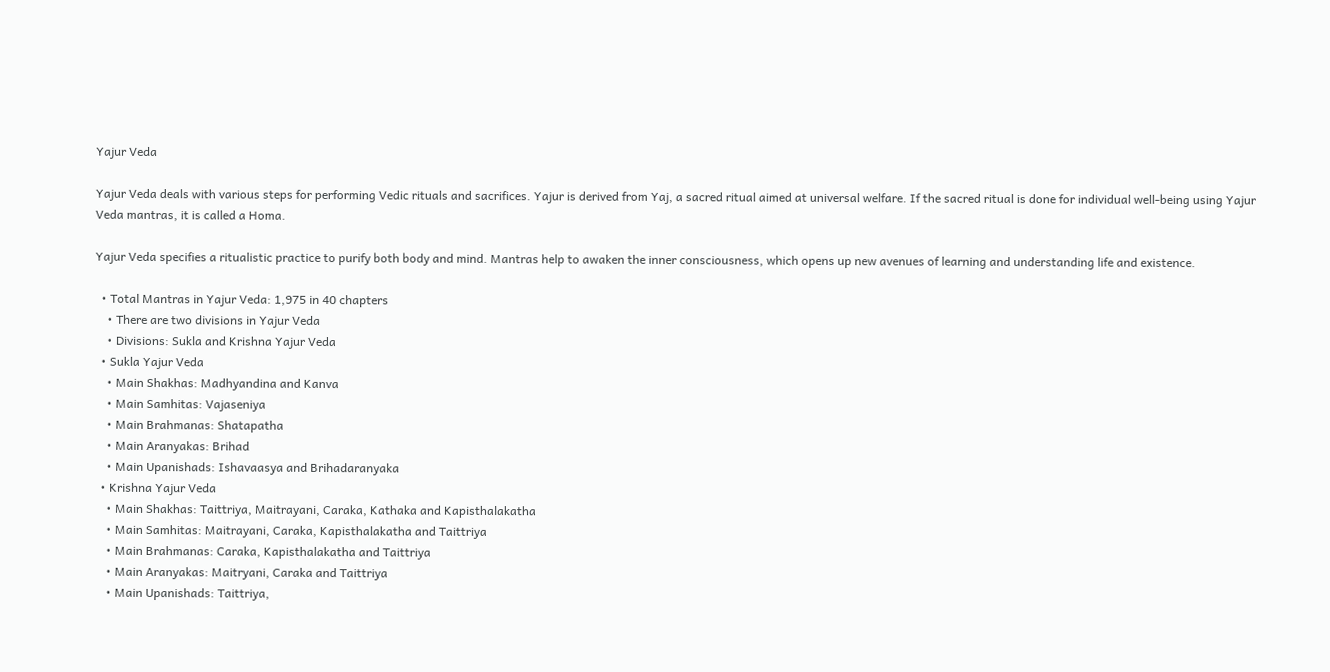Yajur Veda

Yajur Veda deals with various steps for performing Vedic rituals and sacrifices. Yajur is derived from Yaj, a sacred ritual aimed at universal welfare. If the sacred ritual is done for individual well-being using Yajur Veda mantras, it is called a Homa.

Yajur Veda specifies a ritualistic practice to purify both body and mind. Mantras help to awaken the inner consciousness, which opens up new avenues of learning and understanding life and existence.

  • Total Mantras in Yajur Veda: 1,975 in 40 chapters
    • There are two divisions in Yajur Veda
    • Divisions: Sukla and Krishna Yajur Veda
  • Sukla Yajur Veda
    • Main Shakhas: Madhyandina and Kanva
    • Main Samhitas: Vajaseniya
    • Main Brahmanas: Shatapatha
    • Main Aranyakas: Brihad
    • Main Upanishads: Ishavaasya and Brihadaranyaka
  • Krishna Yajur Veda
    • Main Shakhas: Taittriya, Maitrayani, Caraka, Kathaka and Kapisthalakatha
    • Main Samhitas: Maitrayani, Caraka, Kapisthalakatha and Taittriya
    • Main Brahmanas: Caraka, Kapisthalakatha and Taittriya
    • Main Aranyakas: Maitryani, Caraka and Taittriya
    • Main Upanishads: Taittriya,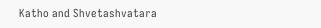Katho and Shvetashvatara